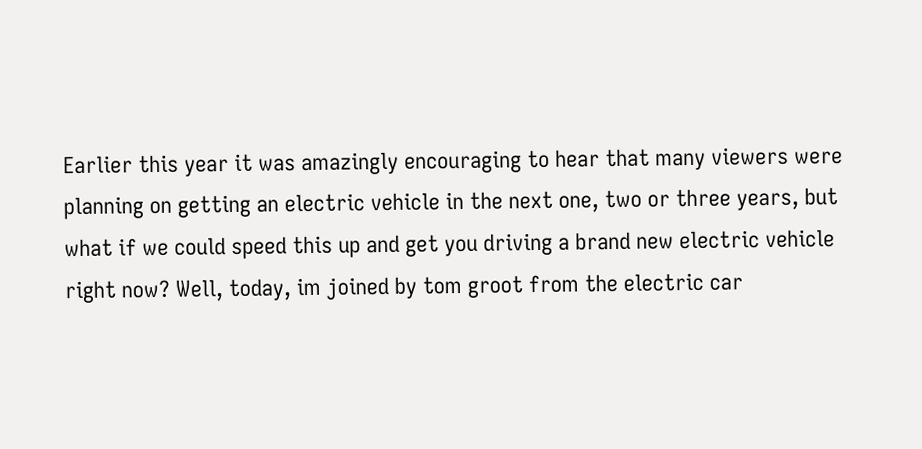Earlier this year it was amazingly encouraging to hear that many viewers were planning on getting an electric vehicle in the next one, two or three years, but what if we could speed this up and get you driving a brand new electric vehicle right now? Well, today, im joined by tom groot from the electric car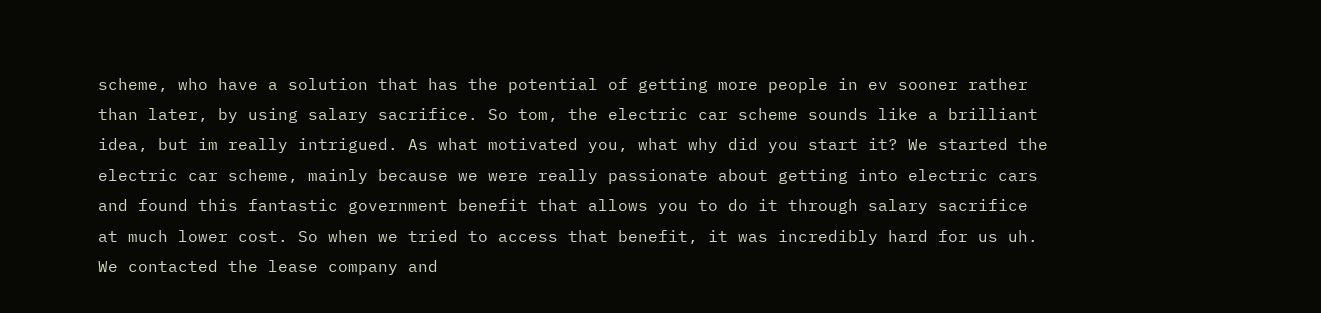scheme, who have a solution that has the potential of getting more people in ev sooner rather than later, by using salary sacrifice. So tom, the electric car scheme sounds like a brilliant idea, but im really intrigued. As what motivated you, what why did you start it? We started the electric car scheme, mainly because we were really passionate about getting into electric cars and found this fantastic government benefit that allows you to do it through salary sacrifice at much lower cost. So when we tried to access that benefit, it was incredibly hard for us uh. We contacted the lease company and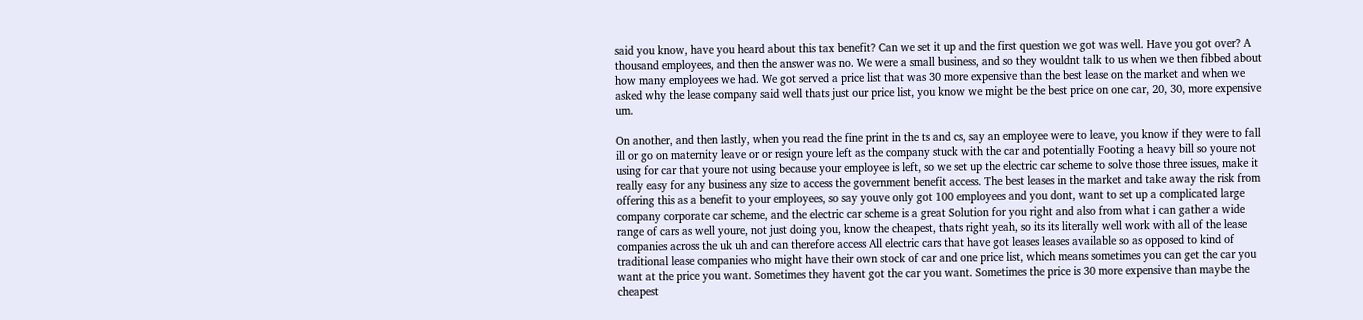said you know, have you heard about this tax benefit? Can we set it up and the first question we got was well. Have you got over? A thousand employees, and then the answer was no. We were a small business, and so they wouldnt talk to us when we then fibbed about how many employees we had. We got served a price list that was 30 more expensive than the best lease on the market and when we asked why the lease company said well thats just our price list, you know we might be the best price on one car, 20, 30, more expensive um.

On another, and then lastly, when you read the fine print in the ts and cs, say an employee were to leave, you know if they were to fall ill or go on maternity leave or or resign youre left as the company stuck with the car and potentially Footing a heavy bill so youre not using for car that youre not using because your employee is left, so we set up the electric car scheme to solve those three issues, make it really easy for any business any size to access the government benefit access. The best leases in the market and take away the risk from offering this as a benefit to your employees, so say youve only got 100 employees and you dont, want to set up a complicated large company corporate car scheme, and the electric car scheme is a great Solution for you right and also from what i can gather a wide range of cars as well youre, not just doing you, know the cheapest, thats right yeah, so its its literally well work with all of the lease companies across the uk uh and can therefore access All electric cars that have got leases leases available so as opposed to kind of traditional lease companies who might have their own stock of car and one price list, which means sometimes you can get the car you want at the price you want. Sometimes they havent got the car you want. Sometimes the price is 30 more expensive than maybe the cheapest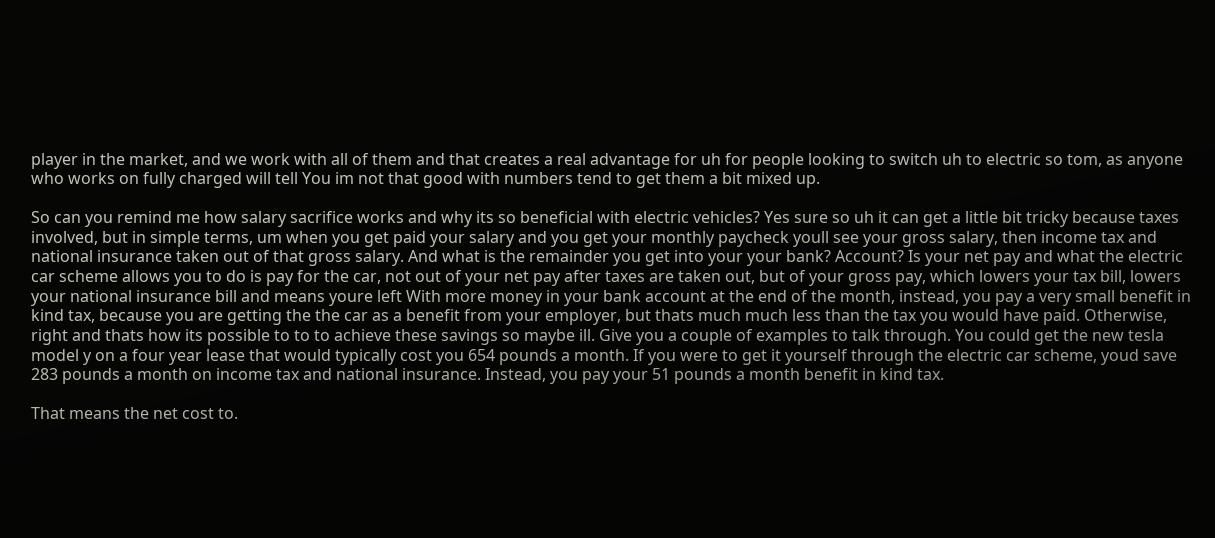player in the market, and we work with all of them and that creates a real advantage for uh for people looking to switch uh to electric so tom, as anyone who works on fully charged will tell You im not that good with numbers tend to get them a bit mixed up.

So can you remind me how salary sacrifice works and why its so beneficial with electric vehicles? Yes sure so uh it can get a little bit tricky because taxes involved, but in simple terms, um when you get paid your salary and you get your monthly paycheck youll see your gross salary, then income tax and national insurance taken out of that gross salary. And what is the remainder you get into your your bank? Account? Is your net pay and what the electric car scheme allows you to do is pay for the car, not out of your net pay after taxes are taken out, but of your gross pay, which lowers your tax bill, lowers your national insurance bill and means youre left With more money in your bank account at the end of the month, instead, you pay a very small benefit in kind tax, because you are getting the the car as a benefit from your employer, but thats much much less than the tax you would have paid. Otherwise, right and thats how its possible to to to achieve these savings so maybe ill. Give you a couple of examples to talk through. You could get the new tesla model y on a four year lease that would typically cost you 654 pounds a month. If you were to get it yourself through the electric car scheme, youd save 283 pounds a month on income tax and national insurance. Instead, you pay your 51 pounds a month benefit in kind tax.

That means the net cost to.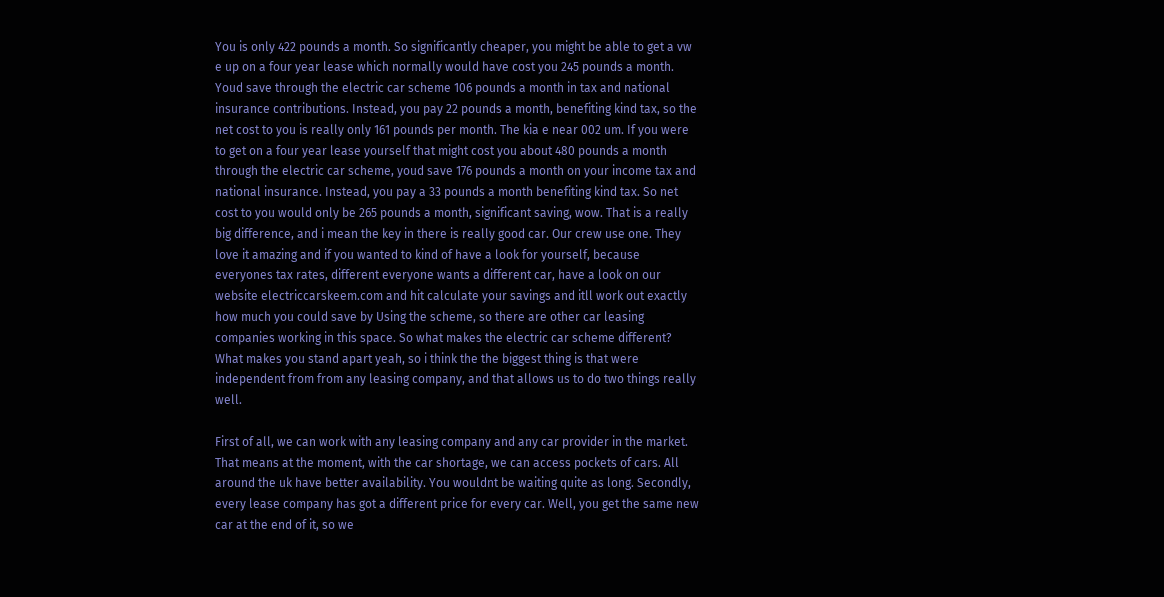You is only 422 pounds a month. So significantly cheaper, you might be able to get a vw e up on a four year lease which normally would have cost you 245 pounds a month. Youd save through the electric car scheme 106 pounds a month in tax and national insurance contributions. Instead, you pay 22 pounds a month, benefiting kind tax, so the net cost to you is really only 161 pounds per month. The kia e near 002 um. If you were to get on a four year lease yourself that might cost you about 480 pounds a month through the electric car scheme, youd save 176 pounds a month on your income tax and national insurance. Instead, you pay a 33 pounds a month benefiting kind tax. So net cost to you would only be 265 pounds a month, significant saving, wow. That is a really big difference, and i mean the key in there is really good car. Our crew use one. They love it amazing and if you wanted to kind of have a look for yourself, because everyones tax rates, different everyone wants a different car, have a look on our website electriccarskeem.com and hit calculate your savings and itll work out exactly how much you could save by Using the scheme, so there are other car leasing companies working in this space. So what makes the electric car scheme different? What makes you stand apart yeah, so i think the the biggest thing is that were independent from from any leasing company, and that allows us to do two things really well.

First of all, we can work with any leasing company and any car provider in the market. That means at the moment, with the car shortage, we can access pockets of cars. All around the uk have better availability. You wouldnt be waiting quite as long. Secondly, every lease company has got a different price for every car. Well, you get the same new car at the end of it, so we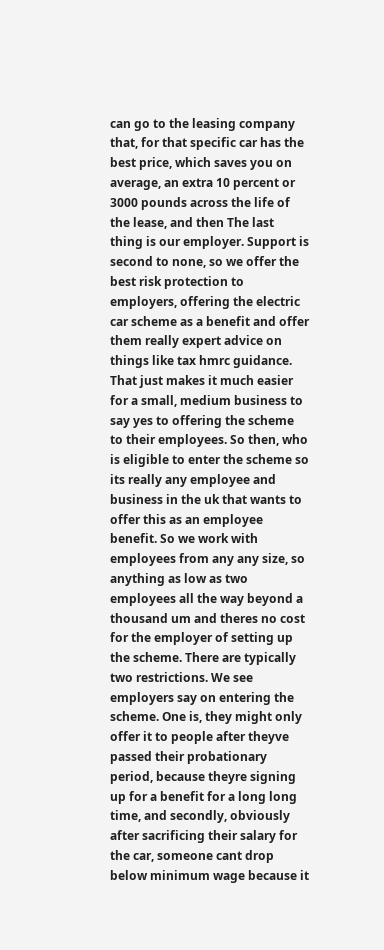can go to the leasing company that, for that specific car has the best price, which saves you on average, an extra 10 percent or 3000 pounds across the life of the lease, and then The last thing is our employer. Support is second to none, so we offer the best risk protection to employers, offering the electric car scheme as a benefit and offer them really expert advice on things like tax hmrc guidance. That just makes it much easier for a small, medium business to say yes to offering the scheme to their employees. So then, who is eligible to enter the scheme so its really any employee and business in the uk that wants to offer this as an employee benefit. So we work with employees from any any size, so anything as low as two employees all the way beyond a thousand um and theres no cost for the employer of setting up the scheme. There are typically two restrictions. We see employers say on entering the scheme. One is, they might only offer it to people after theyve passed their probationary period, because theyre signing up for a benefit for a long long time, and secondly, obviously after sacrificing their salary for the car, someone cant drop below minimum wage because it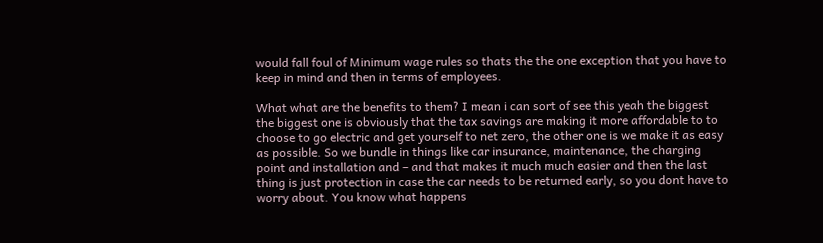would fall foul of Minimum wage rules so thats the the one exception that you have to keep in mind and then in terms of employees.

What what are the benefits to them? I mean i can sort of see this yeah the biggest the biggest one is obviously that the tax savings are making it more affordable to to choose to go electric and get yourself to net zero, the other one is we make it as easy as possible. So we bundle in things like car insurance, maintenance, the charging point and installation and – and that makes it much much easier and then the last thing is just protection in case the car needs to be returned early, so you dont have to worry about. You know what happens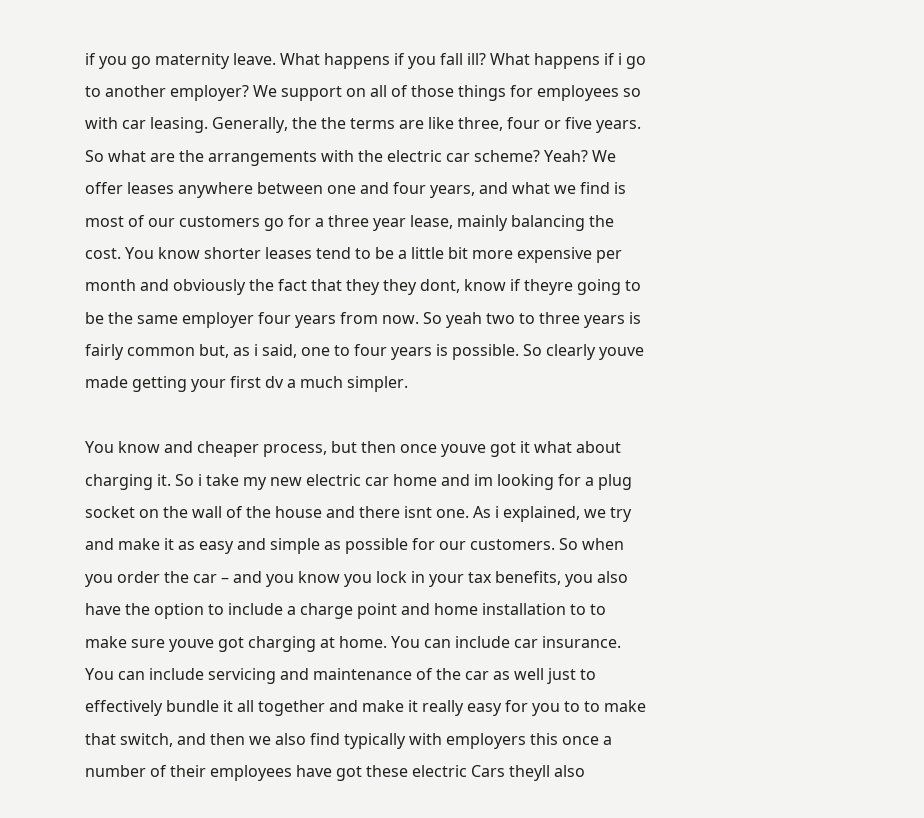if you go maternity leave. What happens if you fall ill? What happens if i go to another employer? We support on all of those things for employees so with car leasing. Generally, the the terms are like three, four or five years. So what are the arrangements with the electric car scheme? Yeah? We offer leases anywhere between one and four years, and what we find is most of our customers go for a three year lease, mainly balancing the cost. You know shorter leases tend to be a little bit more expensive per month and obviously the fact that they they dont, know if theyre going to be the same employer four years from now. So yeah two to three years is fairly common but, as i said, one to four years is possible. So clearly youve made getting your first dv a much simpler.

You know and cheaper process, but then once youve got it what about charging it. So i take my new electric car home and im looking for a plug socket on the wall of the house and there isnt one. As i explained, we try and make it as easy and simple as possible for our customers. So when you order the car – and you know you lock in your tax benefits, you also have the option to include a charge point and home installation to to make sure youve got charging at home. You can include car insurance. You can include servicing and maintenance of the car as well just to effectively bundle it all together and make it really easy for you to to make that switch, and then we also find typically with employers this once a number of their employees have got these electric Cars theyll also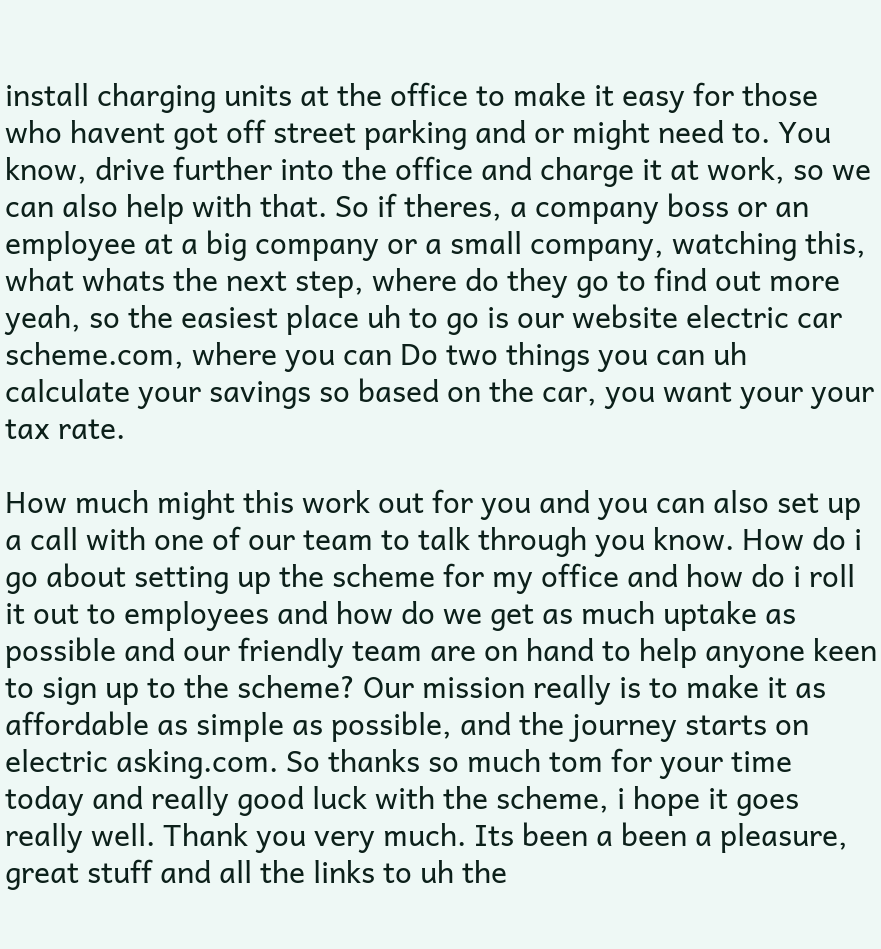install charging units at the office to make it easy for those who havent got off street parking and or might need to. You know, drive further into the office and charge it at work, so we can also help with that. So if theres, a company boss or an employee at a big company or a small company, watching this, what whats the next step, where do they go to find out more yeah, so the easiest place uh to go is our website electric car scheme.com, where you can Do two things you can uh calculate your savings so based on the car, you want your your tax rate.

How much might this work out for you and you can also set up a call with one of our team to talk through you know. How do i go about setting up the scheme for my office and how do i roll it out to employees and how do we get as much uptake as possible and our friendly team are on hand to help anyone keen to sign up to the scheme? Our mission really is to make it as affordable as simple as possible, and the journey starts on electric asking.com. So thanks so much tom for your time today and really good luck with the scheme, i hope it goes really well. Thank you very much. Its been a been a pleasure, great stuff and all the links to uh the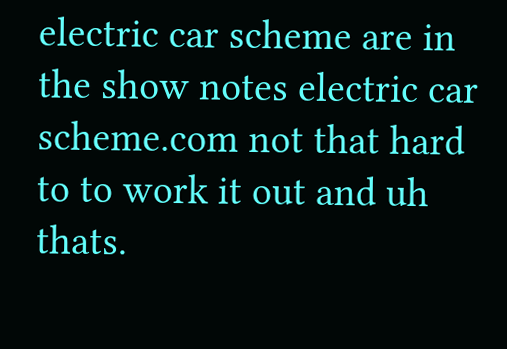electric car scheme are in the show notes electric car scheme.com not that hard to to work it out and uh thats.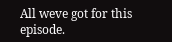All weve got for this episode.